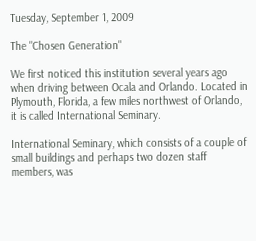Tuesday, September 1, 2009

The "Chosen Generation"

We first noticed this institution several years ago when driving between Ocala and Orlando. Located in Plymouth, Florida, a few miles northwest of Orlando, it is called International Seminary.

International Seminary, which consists of a couple of small buildings and perhaps two dozen staff members, was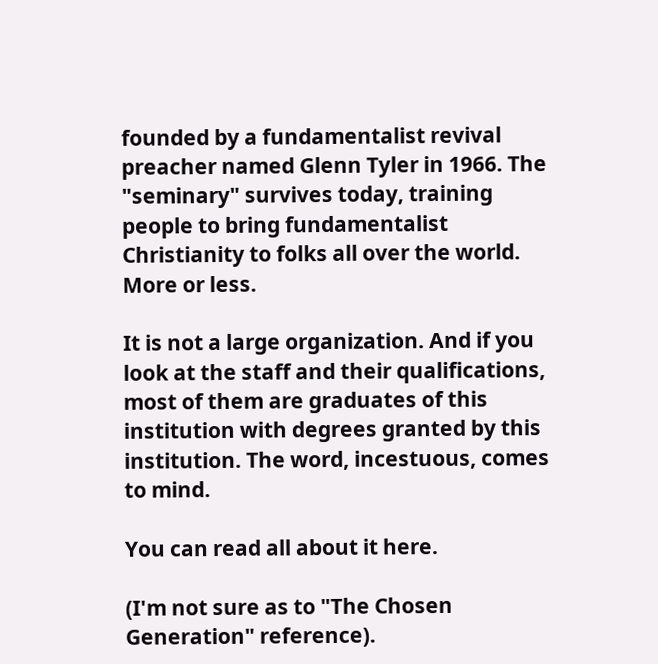founded by a fundamentalist revival preacher named Glenn Tyler in 1966. The "seminary" survives today, training people to bring fundamentalist Christianity to folks all over the world. More or less.

It is not a large organization. And if you look at the staff and their qualifications, most of them are graduates of this institution with degrees granted by this institution. The word, incestuous, comes to mind.

You can read all about it here.

(I'm not sure as to "The Chosen Generation" reference).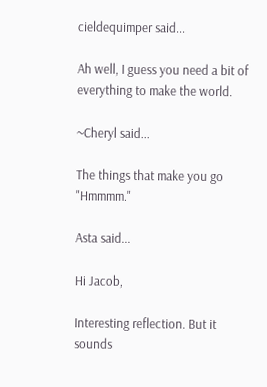cieldequimper said...

Ah well, I guess you need a bit of everything to make the world.

~Cheryl said...

The things that make you go "Hmmmm."

Asta said...

Hi Jacob,

Interesting reflection. But it sounds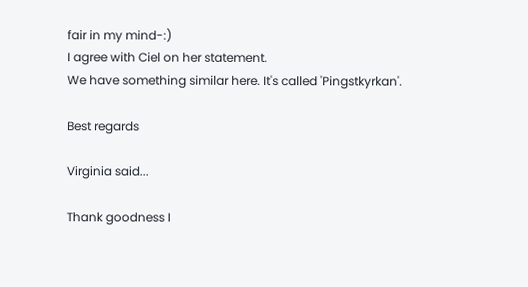fair in my mind-:)
I agree with Ciel on her statement.
We have something similar here. It's called 'Pingstkyrkan'.

Best regards

Virginia said...

Thank goodness I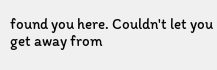found you here. Couldn't let you get away from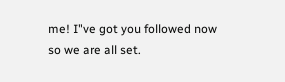me! I"ve got you followed now so we are all set.